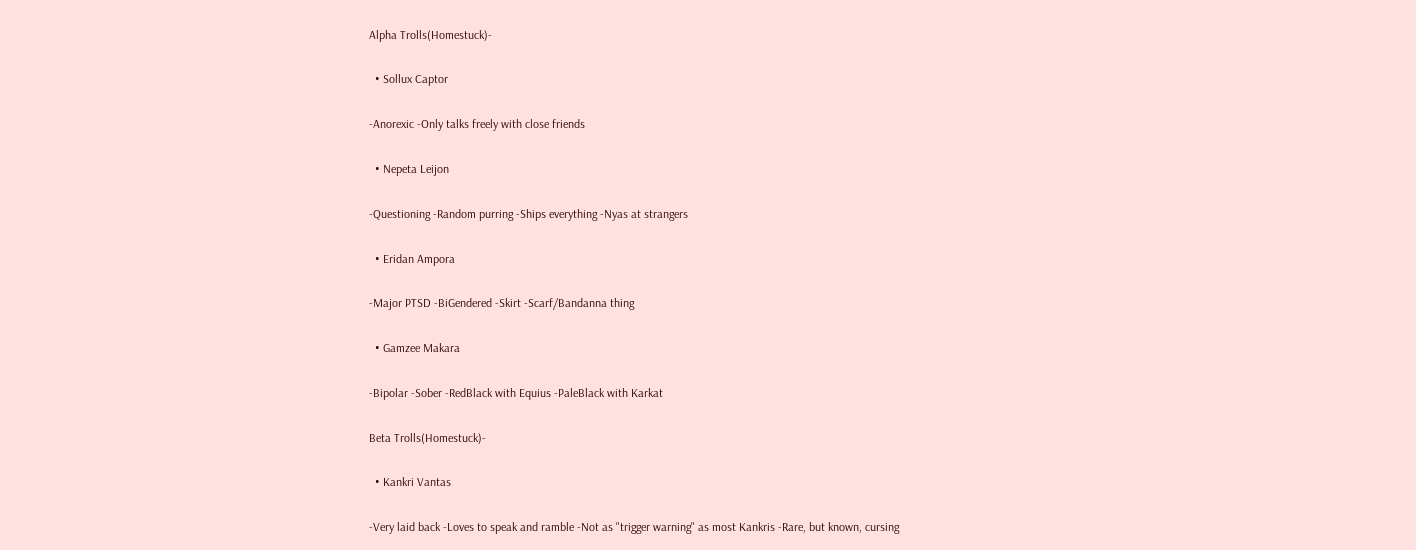Alpha Trolls(Homestuck)-

  • Sollux Captor

-Anorexic -Only talks freely with close friends

  • Nepeta Leijon

-Questioning -Random purring -Ships everything -Nyas at strangers

  • Eridan Ampora

-Major PTSD -BiGendered -Skirt -Scarf/Bandanna thing

  • Gamzee Makara

-Bipolar -Sober -RedBlack with Equius -PaleBlack with Karkat

Beta Trolls(Homestuck)-

  • Kankri Vantas

-Very laid back -Loves to speak and ramble -Not as "trigger warning" as most Kankris -Rare, but known, cursing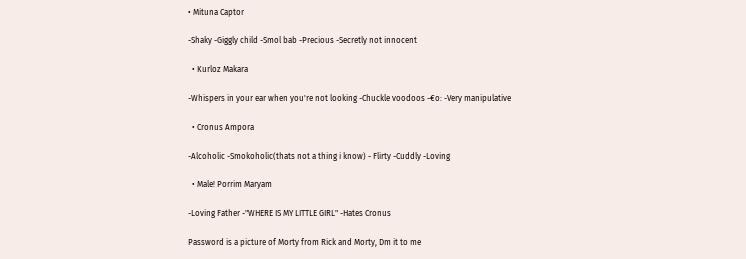• Mituna Captor

-Shaky -Giggly child -Smol bab -Precious -Secretly not innocent

  • Kurloz Makara

-Whispers in your ear when you're not looking -Chuckle voodoos -€o: -Very manipulative

  • Cronus Ampora

-Alcoholic -Smokoholic(thats not a thing i know) - Flirty -Cuddly -Loving

  • Male! Porrim Maryam

-Loving Father -"WHERE IS MY LITTLE GIRL" -Hates Cronus

Password is a picture of Morty from Rick and Morty, Dm it to me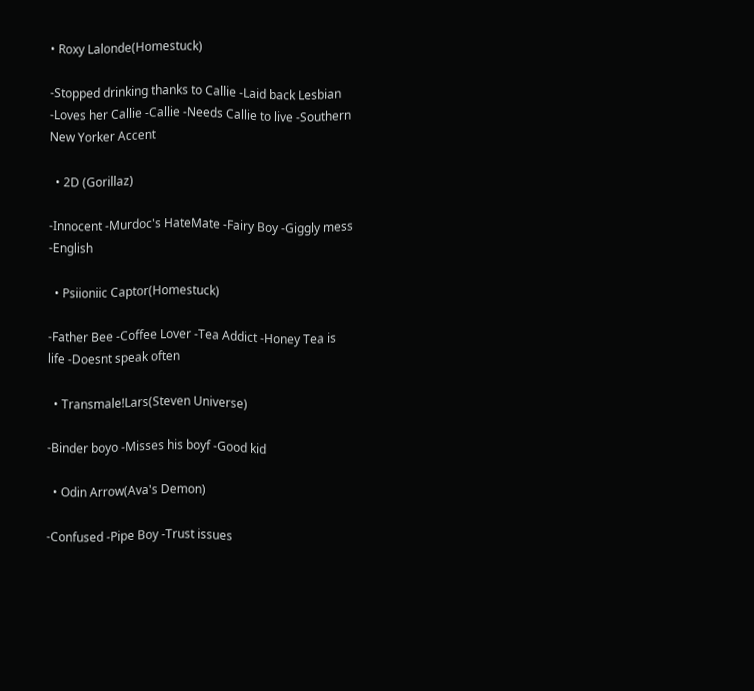• Roxy Lalonde(Homestuck)

-Stopped drinking thanks to Callie -Laid back Lesbian -Loves her Callie -Callie -Needs Callie to live -Southern New Yorker Accent

  • 2D (Gorillaz)

-Innocent -Murdoc's HateMate -Fairy Boy -Giggly mess -English

  • Psiioniic Captor(Homestuck)

-Father Bee -Coffee Lover -Tea Addict -Honey Tea is life -Doesnt speak often

  • Transmale!Lars(Steven Universe)

-Binder boyo -Misses his boyf -Good kid

  • Odin Arrow(Ava's Demon)

-Confused -Pipe Boy -Trust issues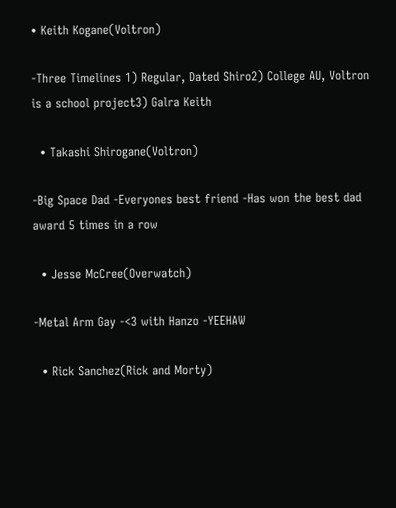• Keith Kogane(Voltron)

-Three Timelines 1) Regular, Dated Shiro2) College AU, Voltron is a school project3) Galra Keith

  • Takashi Shirogane(Voltron)

-Big Space Dad -Everyones best friend -Has won the best dad award 5 times in a row

  • Jesse McCree(Overwatch)

-Metal Arm Gay -<3 with Hanzo -YEEHAW

  • Rick Sanchez(Rick and Morty)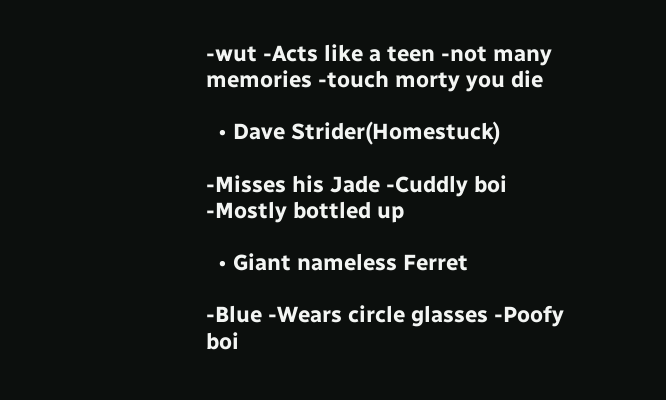-wut -Acts like a teen -not many memories -touch morty you die

  • Dave Strider(Homestuck)

-Misses his Jade -Cuddly boi -Mostly bottled up

  • Giant nameless Ferret

-Blue -Wears circle glasses -Poofy boi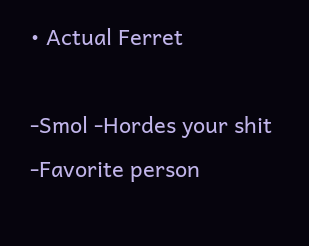• Actual Ferret

-Smol -Hordes your shit -Favorite person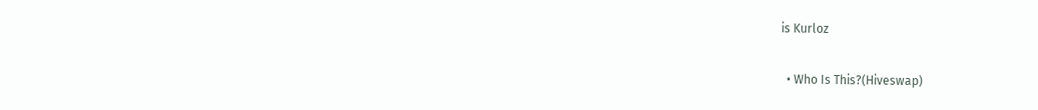is Kurloz

  • Who Is This?(Hiveswap)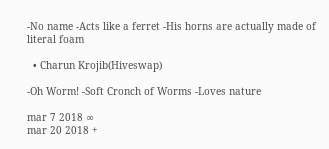-No name -Acts like a ferret -His horns are actually made of literal foam

  • Charun Krojib(Hiveswap)

-Oh Worm! -Soft Cronch of Worms -Loves nature

mar 7 2018 ∞
mar 20 2018 +